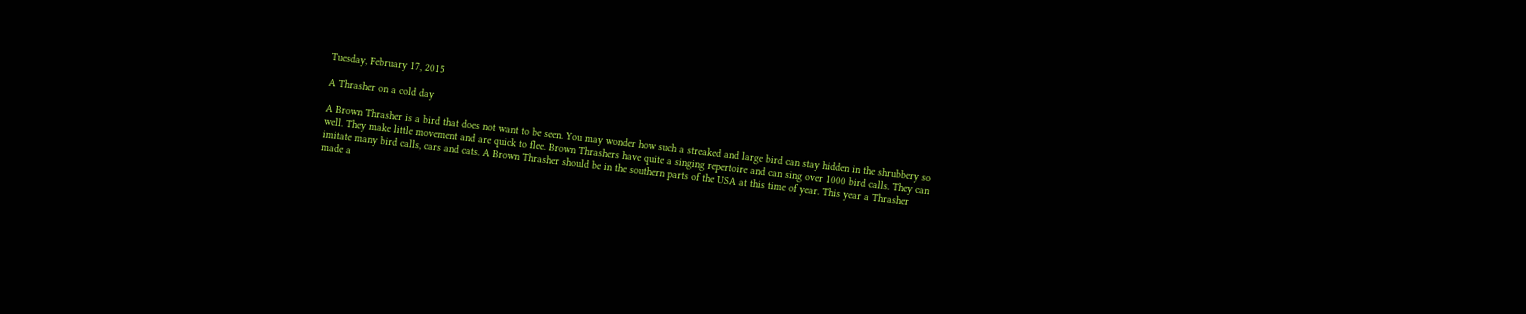Tuesday, February 17, 2015

A Thrasher on a cold day

A Brown Thrasher is a bird that does not want to be seen. You may wonder how such a streaked and large bird can stay hidden in the shrubbery so well. They make little movement and are quick to flee. Brown Thrashers have quite a singing repertoire and can sing over 1000 bird calls. They can imitate many bird calls, cars and cats. A Brown Thrasher should be in the southern parts of the USA at this time of year. This year a Thrasher made a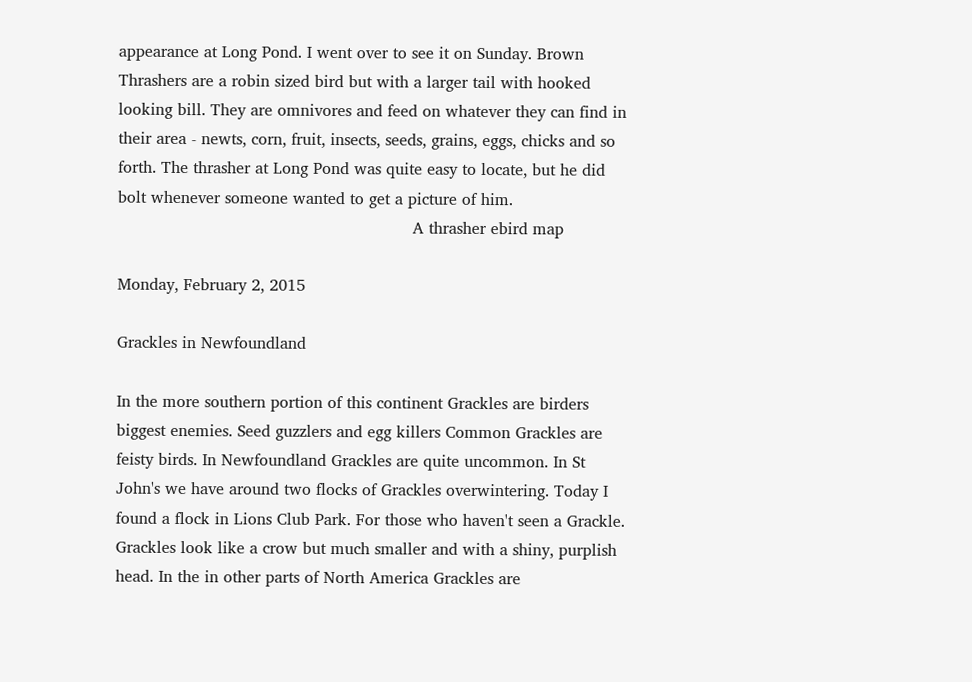appearance at Long Pond. I went over to see it on Sunday. Brown Thrashers are a robin sized bird but with a larger tail with hooked looking bill. They are omnivores and feed on whatever they can find in their area - newts, corn, fruit, insects, seeds, grains, eggs, chicks and so forth. The thrasher at Long Pond was quite easy to locate, but he did bolt whenever someone wanted to get a picture of him.
                                                           A thrasher ebird map

Monday, February 2, 2015

Grackles in Newfoundland

In the more southern portion of this continent Grackles are birders biggest enemies. Seed guzzlers and egg killers Common Grackles are feisty birds. In Newfoundland Grackles are quite uncommon. In St John's we have around two flocks of Grackles overwintering. Today I found a flock in Lions Club Park. For those who haven't seen a Grackle. Grackles look like a crow but much smaller and with a shiny, purplish head. In the in other parts of North America Grackles are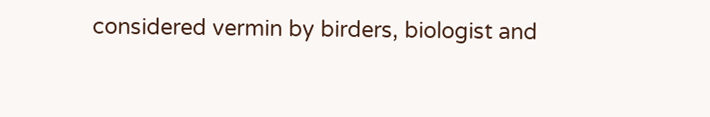considered vermin by birders, biologist and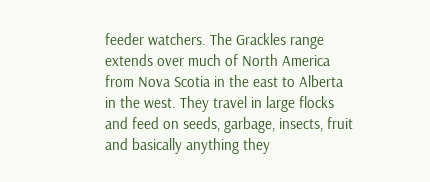feeder watchers. The Grackles range extends over much of North America from Nova Scotia in the east to Alberta in the west. They travel in large flocks and feed on seeds, garbage, insects, fruit and basically anything they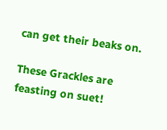can get their beaks on.

These Grackles are feasting on suet!